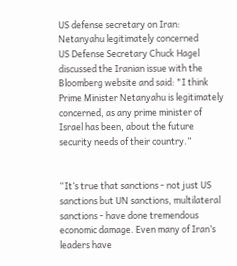US defense secretary on Iran: Netanyahu legitimately concerned
US Defense Secretary Chuck Hagel discussed the Iranian issue with the Bloomberg website and said: "I think Prime Minister Netanyahu is legitimately concerned, as any prime minister of Israel has been, about the future security needs of their country.”


“It’s true that sanctions - not just US sanctions but UN sanctions, multilateral sanctions - have done tremendous economic damage. Even many of Iran’s leaders have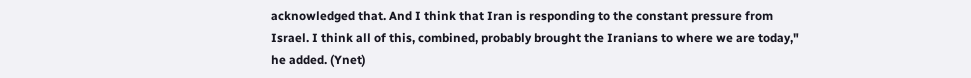acknowledged that. And I think that Iran is responding to the constant pressure from Israel. I think all of this, combined, probably brought the Iranians to where we are today," he added. (Ynet)